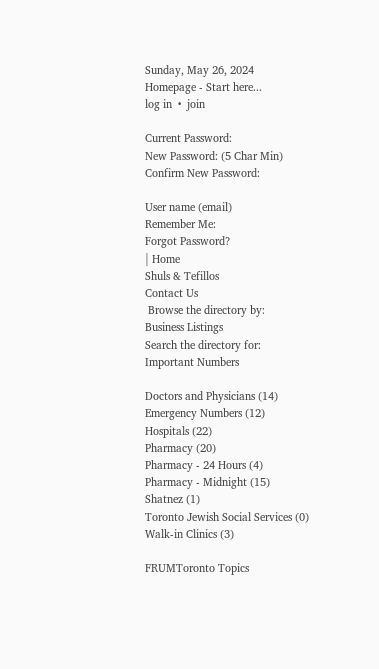Sunday, May 26, 2024
Homepage - Start here...
log in  •  join

Current Password:
New Password: (5 Char Min)
Confirm New Password:

User name (email)
Remember Me:
Forgot Password?
| Home
Shuls & Tefillos
Contact Us
 Browse the directory by:
Business Listings
Search the directory for:
Important Numbers

Doctors and Physicians (14)
Emergency Numbers (12)
Hospitals (22)
Pharmacy (20)
Pharmacy - 24 Hours (4)
Pharmacy - Midnight (15)
Shatnez (1)
Toronto Jewish Social Services (0)
Walk-in Clinics (3)

FRUMToronto Topics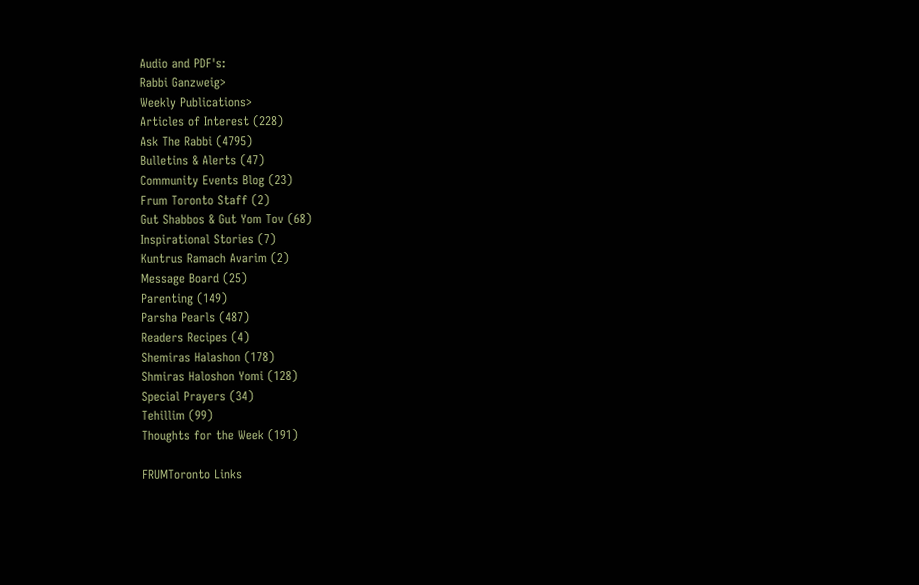Audio and PDF's:
Rabbi Ganzweig>
Weekly Publications>
Articles of Interest (228)
Ask The Rabbi (4795)
Bulletins & Alerts (47)
Community Events Blog (23)
Frum Toronto Staff (2)
Gut Shabbos & Gut Yom Tov (68)
Inspirational Stories (7)
Kuntrus Ramach Avarim (2)
Message Board (25)
Parenting (149)
Parsha Pearls (487)
Readers Recipes (4)
Shemiras Halashon (178)
Shmiras Haloshon Yomi (128)
Special Prayers (34)
Tehillim (99)
Thoughts for the Week (191)

FRUMToronto Links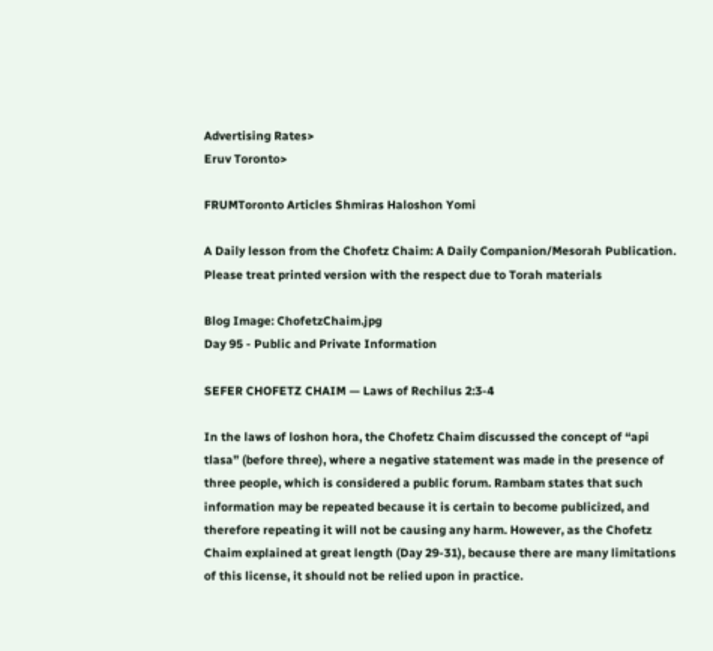Advertising Rates>
Eruv Toronto>

FRUMToronto Articles Shmiras Haloshon Yomi

A Daily lesson from the Chofetz Chaim: A Daily Companion/Mesorah Publication.
Please treat printed version with the respect due to Torah materials

Blog Image: ChofetzChaim.jpg
Day 95 - Public and Private Information

SEFER CHOFETZ CHAIM — Laws of Rechilus 2:3-4

In the laws of loshon hora, the Chofetz Chaim discussed the concept of “api tlasa” (before three), where a negative statement was made in the presence of three people, which is considered a public forum. Rambam states that such information may be repeated because it is certain to become publicized, and therefore repeating it will not be causing any harm. However, as the Chofetz Chaim explained at great length (Day 29-31), because there are many limitations of this license, it should not be relied upon in practice.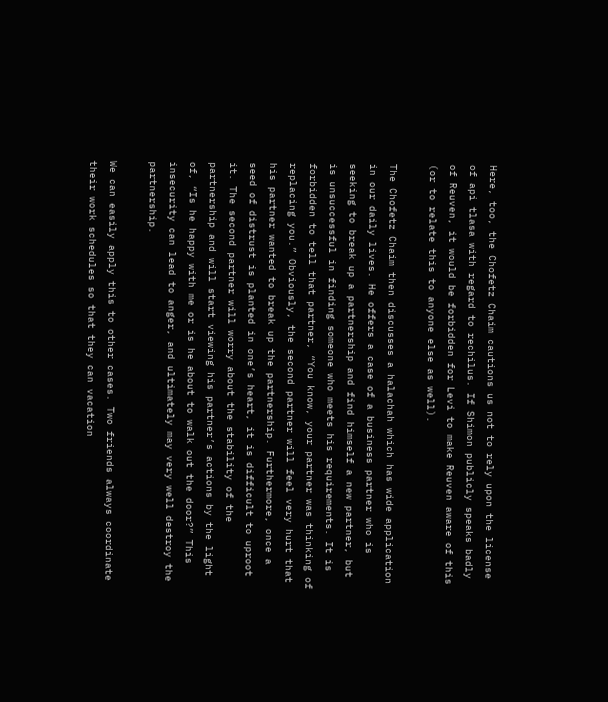Here, too, the Chofetz Chaim cautions us not to rely upon the license of api tlasa with regard to rechilus. If Shimon publicly speaks badly of Reuven, it would be forbidden for Levi to make Reuven aware of this (or to relate this to anyone else as well).

The Chofetz Chaim then discusses a halachah which has wide application in our daily lives. He offers a case of a business partner who is seeking to break up a partnership and find himself a new partner, but is unsuccessful in finding someone who meets his requirements. It is forbidden to tell that partner, “You know, your partner was thinking of replacing you.” Obviously, the second partner will feel very hurt that his partner wanted to break up the partnership. Furthermore, once a seed of distrust is planted in one’s heart, it is difficult to uproot it. The second partner will worry about the stability of the partnership and will start viewing his partner’s actions by the light of, “Is he happy with me or is he about to walk out the door?” This insecurity can lead to anger, and ultimately may very well destroy the partnership.

We can easily apply this to other cases. Two friends always coordinate their work schedules so that they can vacation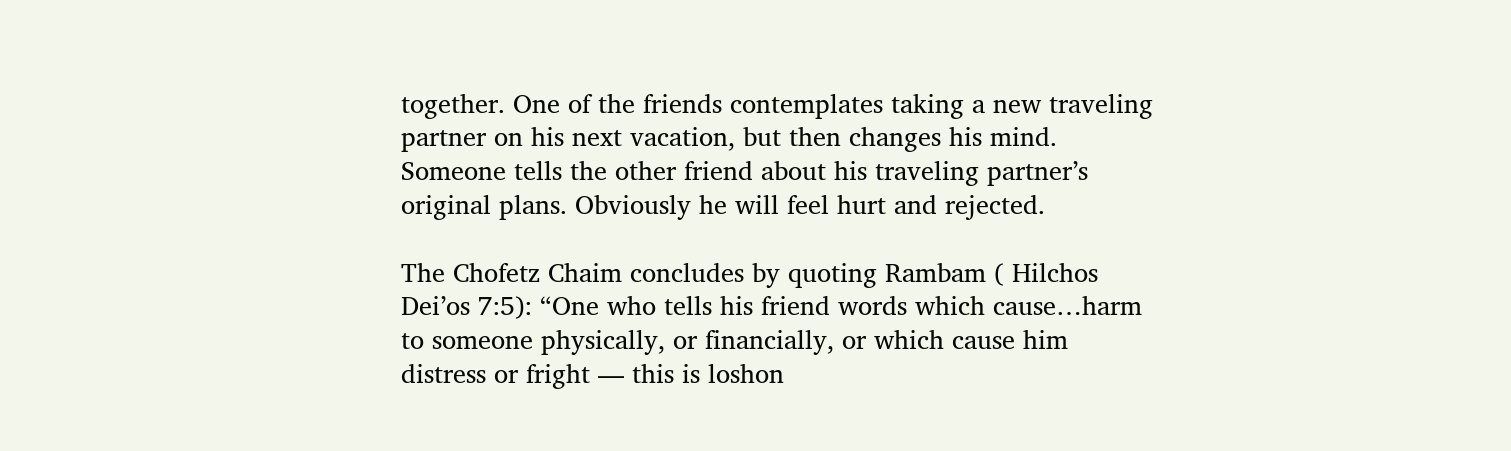together. One of the friends contemplates taking a new traveling partner on his next vacation, but then changes his mind. Someone tells the other friend about his traveling partner’s original plans. Obviously he will feel hurt and rejected.

The Chofetz Chaim concludes by quoting Rambam ( Hilchos Dei’os 7:5): “One who tells his friend words which cause…harm to someone physically, or financially, or which cause him distress or fright — this is loshon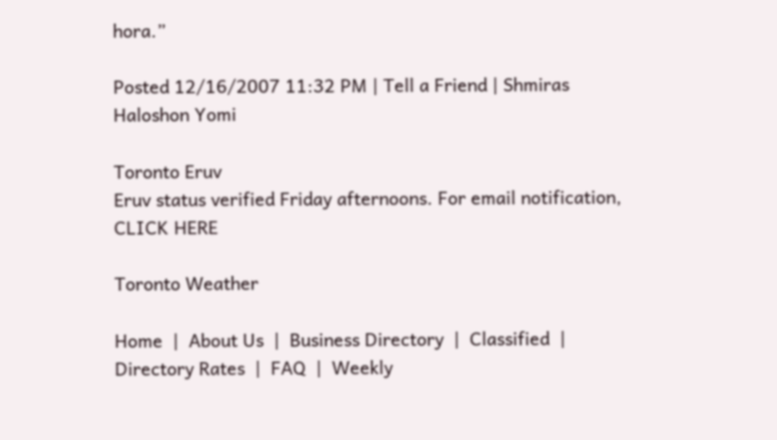hora.”

Posted 12/16/2007 11:32 PM | Tell a Friend | Shmiras Haloshon Yomi

Toronto Eruv
Eruv status verified Friday afternoons. For email notification,  CLICK HERE

Toronto Weather

Home  |  About Us  |  Business Directory  |  Classified  |  Directory Rates  |  FAQ  |  Weekly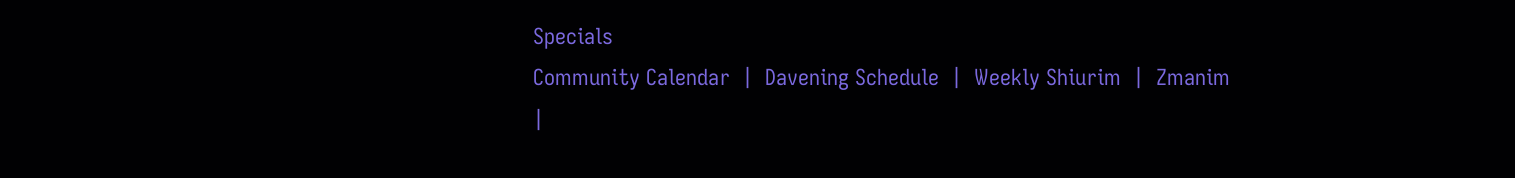Specials
Community Calendar  |  Davening Schedule  |  Weekly Shiurim  |  Zmanim  |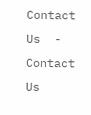Contact Us  - Contact Us